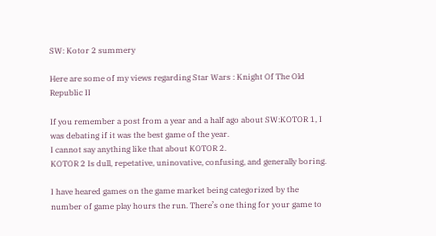SW: Kotor 2 summery

Here are some of my views regarding Star Wars : Knight Of The Old Republic II

If you remember a post from a year and a half ago about SW:KOTOR 1, I was debating if it was the best game of the year.
I cannot say anything like that about KOTOR 2.
KOTOR 2 Is dull, repetative, uninovative, confusing, and generally boring.

I have heared games on the game market being categorized by the number of game play hours the run. There’s one thing for your game to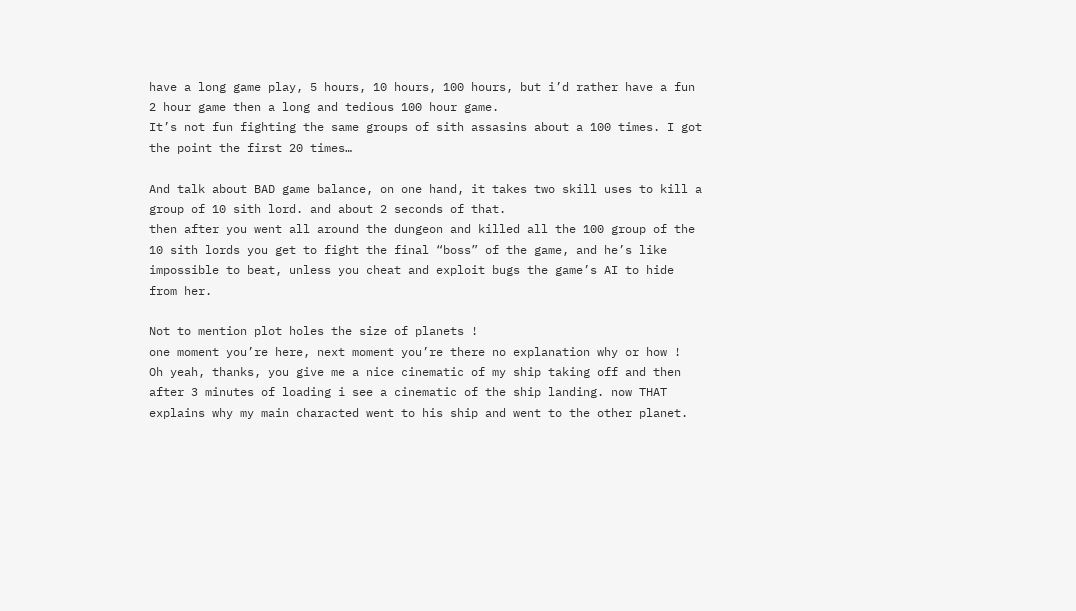have a long game play, 5 hours, 10 hours, 100 hours, but i’d rather have a fun 2 hour game then a long and tedious 100 hour game.
It’s not fun fighting the same groups of sith assasins about a 100 times. I got the point the first 20 times…

And talk about BAD game balance, on one hand, it takes two skill uses to kill a group of 10 sith lord. and about 2 seconds of that.
then after you went all around the dungeon and killed all the 100 group of the 10 sith lords you get to fight the final “boss” of the game, and he’s like impossible to beat, unless you cheat and exploit bugs the game’s AI to hide from her.

Not to mention plot holes the size of planets !
one moment you’re here, next moment you’re there no explanation why or how !
Oh yeah, thanks, you give me a nice cinematic of my ship taking off and then after 3 minutes of loading i see a cinematic of the ship landing. now THAT explains why my main characted went to his ship and went to the other planet.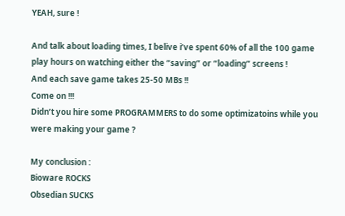YEAH, sure !

And talk about loading times, I belive i’ve spent 60% of all the 100 game play hours on watching either the “saving” or “loading” screens !
And each save game takes 25-50 MBs !!
Come on !!!
Didn’t you hire some PROGRAMMERS to do some optimizatoins while you were making your game ?

My conclusion :
Bioware ROCKS
Obsedian SUCKS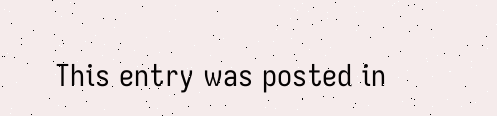This entry was posted in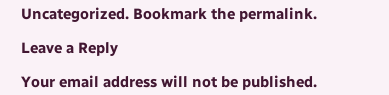Uncategorized. Bookmark the permalink.

Leave a Reply

Your email address will not be published.